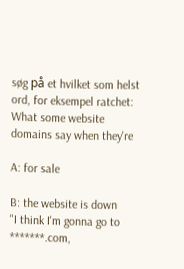søg på et hvilket som helst ord, for eksempel ratchet:
What some website domains say when they're

A: for sale

B: the website is down
"I think I'm gonna go to *******.com,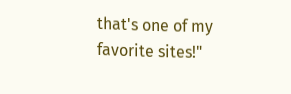that's one of my favorite sites!"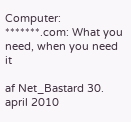Computer: *******.com: What you need, when you need it

af Net_Bastard 30. april 2010